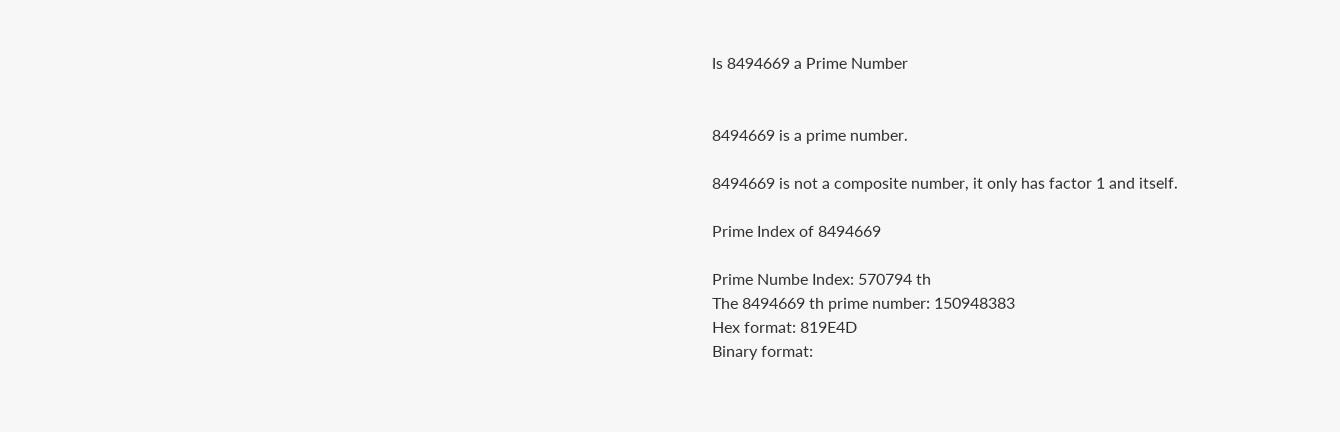Is 8494669 a Prime Number


8494669 is a prime number.

8494669 is not a composite number, it only has factor 1 and itself.

Prime Index of 8494669

Prime Numbe Index: 570794 th
The 8494669 th prime number: 150948383
Hex format: 819E4D
Binary format: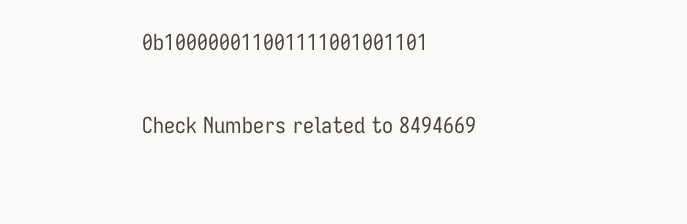0b100000011001111001001101

Check Numbers related to 8494669